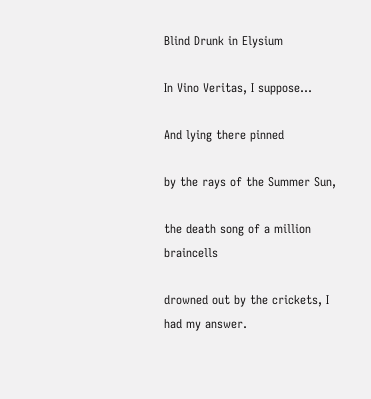Blind Drunk in Elysium

In Vino Veritas, I suppose…

And lying there pinned

by the rays of the Summer Sun,

the death song of a million braincells

drowned out by the crickets, I had my answer.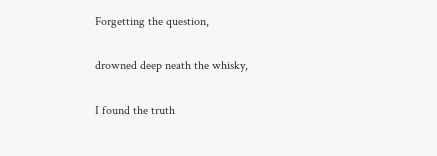Forgetting the question,

drowned deep neath the whisky,

I found the truth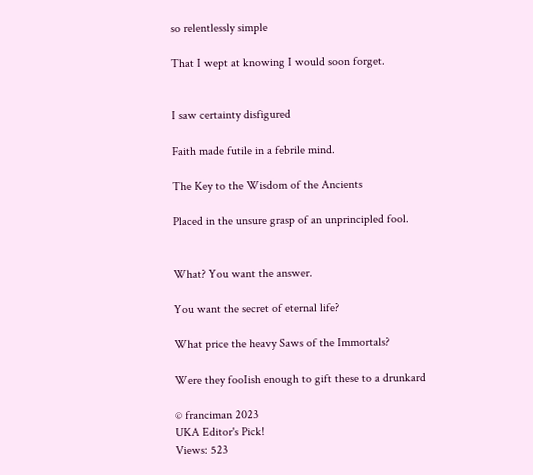so relentlessly simple

That I wept at knowing I would soon forget.


I saw certainty disfigured

Faith made futile in a febrile mind.

The Key to the Wisdom of the Ancients

Placed in the unsure grasp of an unprincipled fool.


What? You want the answer.

You want the secret of eternal life?

What price the heavy Saws of the Immortals?

Were they fooIish enough to gift these to a drunkard

© franciman 2023
UKA Editor's Pick!
Views: 523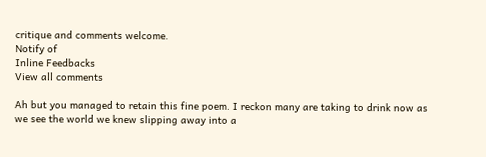critique and comments welcome.
Notify of
Inline Feedbacks
View all comments

Ah but you managed to retain this fine poem. I reckon many are taking to drink now as we see the world we knew slipping away into a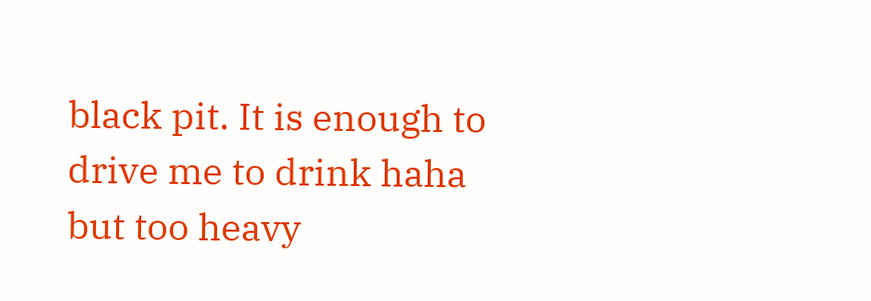black pit. It is enough to drive me to drink haha but too heavy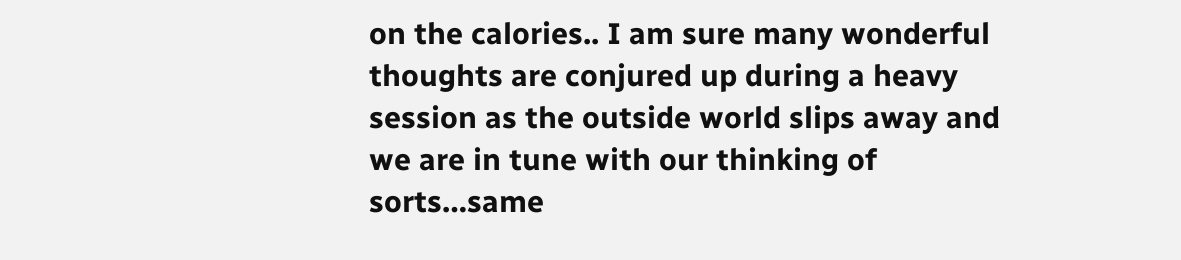on the calories.. I am sure many wonderful thoughts are conjured up during a heavy session as the outside world slips away and we are in tune with our thinking of sorts…same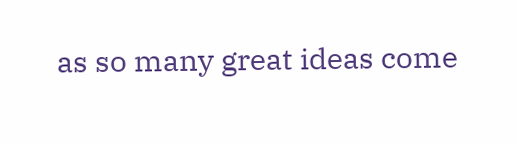as so many great ideas come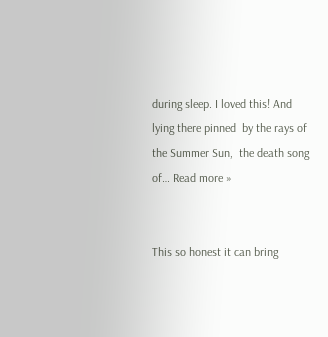during sleep. I loved this! And lying there pinned  by the rays of the Summer Sun,  the death song of… Read more »


This so honest it can bring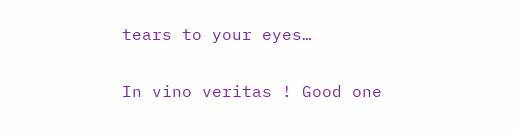tears to your eyes…


In vino veritas ! Good one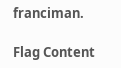franciman.

Flag Content